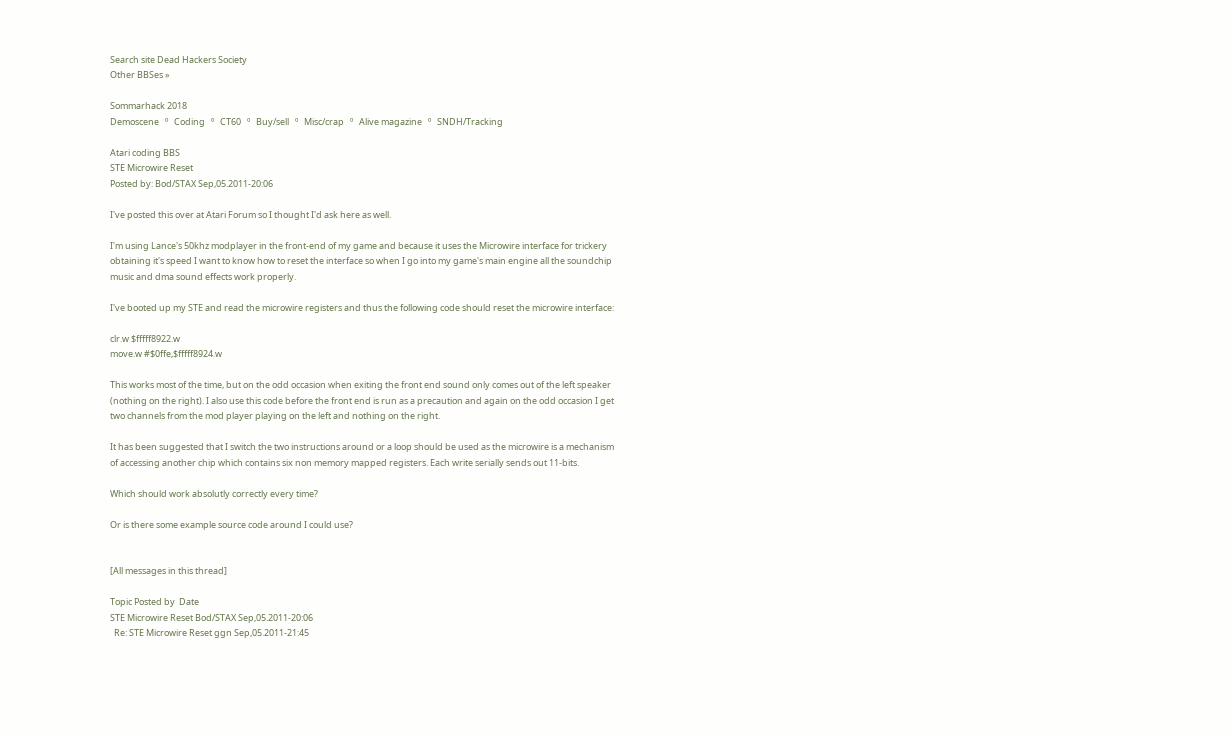Search site Dead Hackers Society
Other BBSes »

Sommarhack 2018
Demoscene   º   Coding   º   CT60   º   Buy/sell   º   Misc/crap   º   Alive magazine   º   SNDH/Tracking

Atari coding BBS
STE Microwire Reset
Posted by: Bod/STAX Sep,05.2011-20:06

I've posted this over at Atari Forum so I thought I'd ask here as well.

I'm using Lance's 50khz modplayer in the front-end of my game and because it uses the Microwire interface for trickery obtaining it's speed I want to know how to reset the interface so when I go into my game's main engine all the soundchip music and dma sound effects work properly.

I've booted up my STE and read the microwire registers and thus the following code should reset the microwire interface:

clr.w $fffff8922.w
move.w #$0ffe,$fffff8924.w

This works most of the time, but on the odd occasion when exiting the front end sound only comes out of the left speaker (nothing on the right). I also use this code before the front end is run as a precaution and again on the odd occasion I get two channels from the mod player playing on the left and nothing on the right.

It has been suggested that I switch the two instructions around or a loop should be used as the microwire is a mechanism of accessing another chip which contains six non memory mapped registers. Each write serially sends out 11-bits.

Which should work absolutly correctly every time?

Or is there some example source code around I could use?


[All messages in this thread]

Topic Posted by  Date
STE Microwire Reset Bod/STAX Sep,05.2011-20:06
  Re: STE Microwire Reset ggn Sep,05.2011-21:45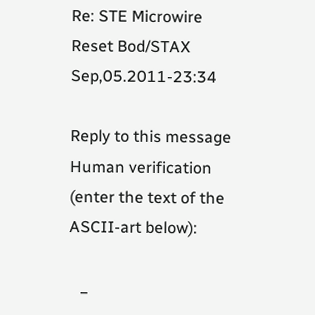Re: STE Microwire Reset Bod/STAX Sep,05.2011-23:34

Reply to this message
Human verification (enter the text of the ASCII-art below):

   _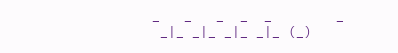_   _   _  _  _        _
 _|_ _|_ _|_ _|_ (_)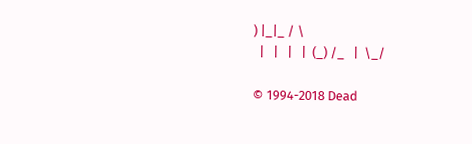) |_|_ / \
  |   |   |   |  (_) /_   |  \_/

© 1994-2018 Dead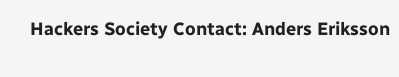Hackers Society Contact: Anders Eriksson